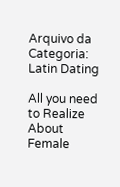Arquivo da Categoria: Latin Dating

All you need to Realize About Female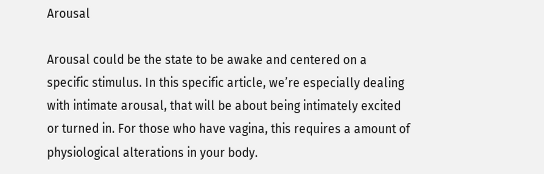Arousal

Arousal could be the state to be awake and centered on a specific stimulus. In this specific article, we’re especially dealing with intimate arousal, that will be about being intimately excited or turned in. For those who have vagina, this requires a amount of physiological alterations in your body.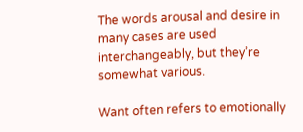The words arousal and desire in many cases are used interchangeably, but they’re somewhat various.

Want often refers to emotionally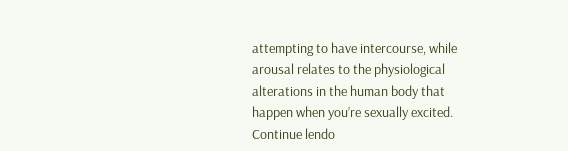attempting to have intercourse, while arousal relates to the physiological alterations in the human body that happen when you’re sexually excited. Continue lendo